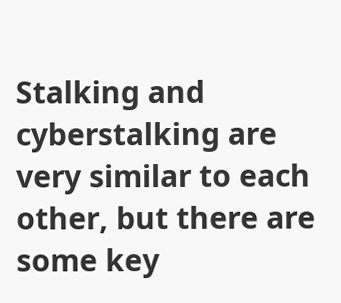Stalking and cyberstalking are very similar to each other, but there are some key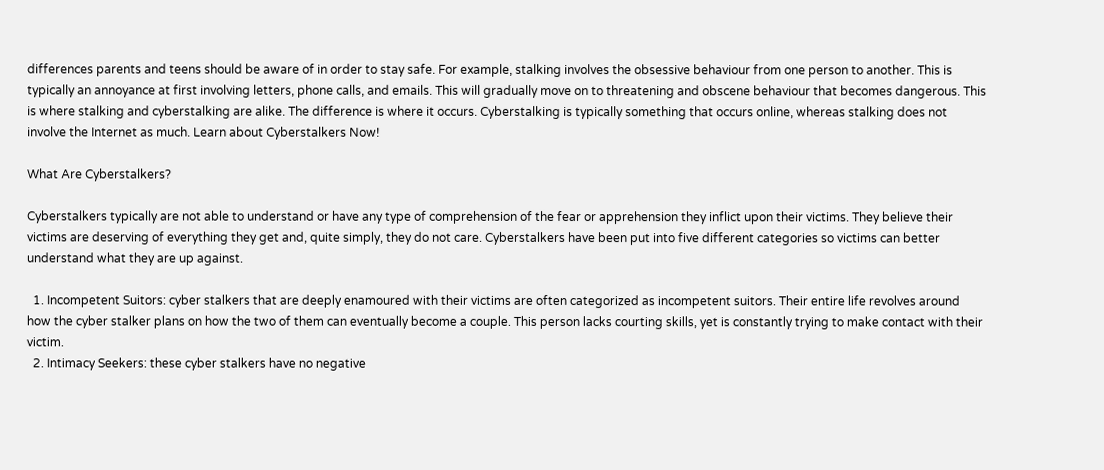differences parents and teens should be aware of in order to stay safe. For example, stalking involves the obsessive behaviour from one person to another. This is typically an annoyance at first involving letters, phone calls, and emails. This will gradually move on to threatening and obscene behaviour that becomes dangerous. This is where stalking and cyberstalking are alike. The difference is where it occurs. Cyberstalking is typically something that occurs online, whereas stalking does not involve the Internet as much. Learn about Cyberstalkers Now!

What Are Cyberstalkers?

Cyberstalkers typically are not able to understand or have any type of comprehension of the fear or apprehension they inflict upon their victims. They believe their victims are deserving of everything they get and, quite simply, they do not care. Cyberstalkers have been put into five different categories so victims can better understand what they are up against.

  1. Incompetent Suitors: cyber stalkers that are deeply enamoured with their victims are often categorized as incompetent suitors. Their entire life revolves around how the cyber stalker plans on how the two of them can eventually become a couple. This person lacks courting skills, yet is constantly trying to make contact with their victim.
  2. Intimacy Seekers: these cyber stalkers have no negative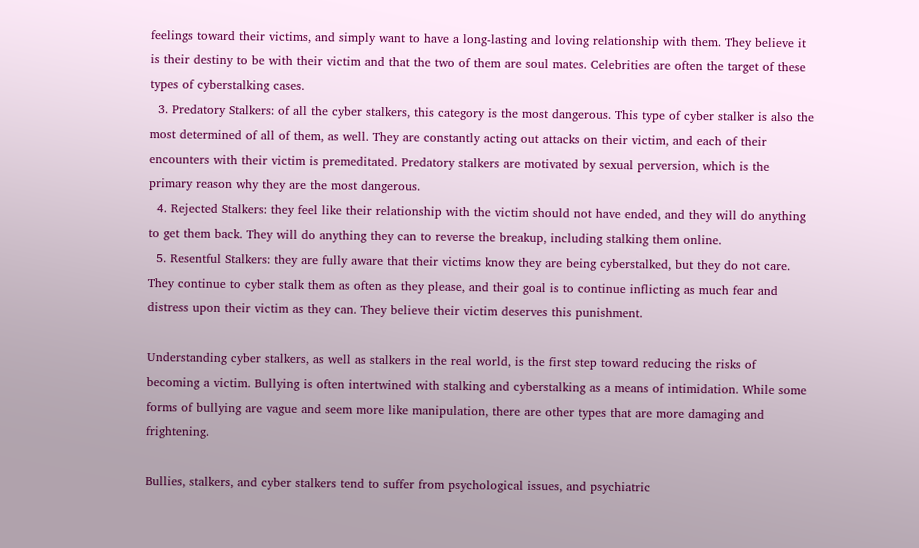feelings toward their victims, and simply want to have a long-lasting and loving relationship with them. They believe it is their destiny to be with their victim and that the two of them are soul mates. Celebrities are often the target of these types of cyberstalking cases.
  3. Predatory Stalkers: of all the cyber stalkers, this category is the most dangerous. This type of cyber stalker is also the most determined of all of them, as well. They are constantly acting out attacks on their victim, and each of their encounters with their victim is premeditated. Predatory stalkers are motivated by sexual perversion, which is the primary reason why they are the most dangerous.
  4. Rejected Stalkers: they feel like their relationship with the victim should not have ended, and they will do anything to get them back. They will do anything they can to reverse the breakup, including stalking them online.
  5. Resentful Stalkers: they are fully aware that their victims know they are being cyberstalked, but they do not care. They continue to cyber stalk them as often as they please, and their goal is to continue inflicting as much fear and distress upon their victim as they can. They believe their victim deserves this punishment.

Understanding cyber stalkers, as well as stalkers in the real world, is the first step toward reducing the risks of becoming a victim. Bullying is often intertwined with stalking and cyberstalking as a means of intimidation. While some forms of bullying are vague and seem more like manipulation, there are other types that are more damaging and frightening.

Bullies, stalkers, and cyber stalkers tend to suffer from psychological issues, and psychiatric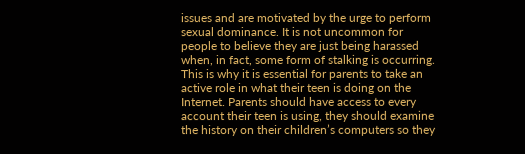issues and are motivated by the urge to perform sexual dominance. It is not uncommon for people to believe they are just being harassed when, in fact, some form of stalking is occurring. This is why it is essential for parents to take an active role in what their teen is doing on the Internet. Parents should have access to every account their teen is using, they should examine the history on their children’s computers so they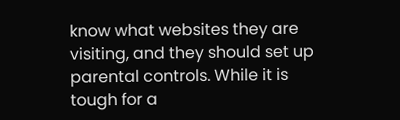know what websites they are visiting, and they should set up parental controls. While it is tough for a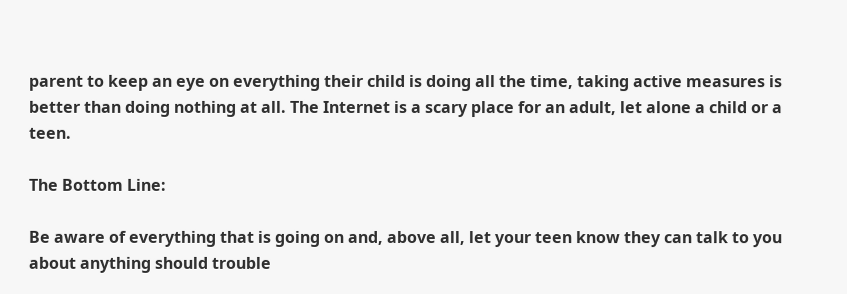parent to keep an eye on everything their child is doing all the time, taking active measures is better than doing nothing at all. The Internet is a scary place for an adult, let alone a child or a teen.

The Bottom Line:

Be aware of everything that is going on and, above all, let your teen know they can talk to you about anything should trouble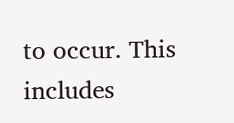to occur. This includes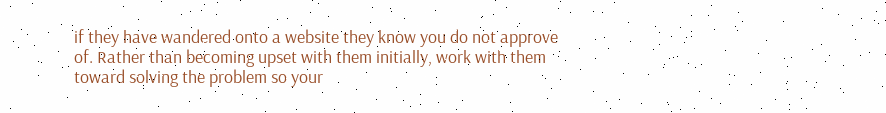if they have wandered onto a website they know you do not approve of. Rather than becoming upset with them initially, work with them toward solving the problem so your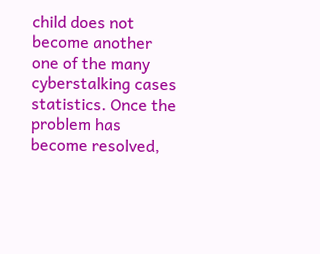child does not become another one of the many cyberstalking cases statistics. Once the problem has become resolved,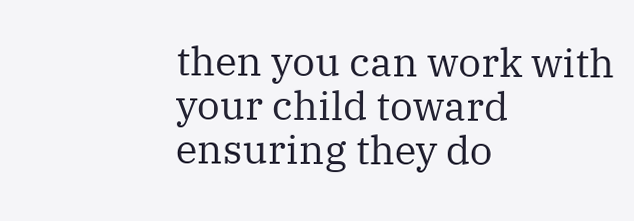then you can work with your child toward ensuring they do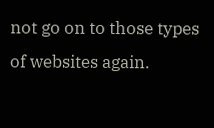not go on to those types of websites again.